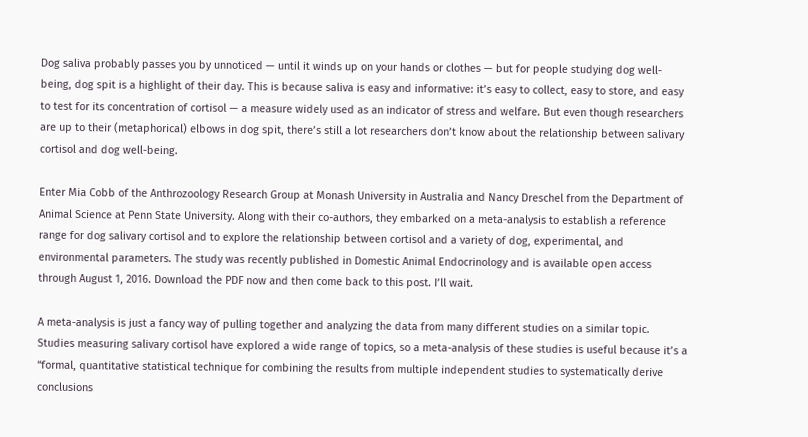Dog saliva probably passes you by unnoticed — until it winds up on your hands or clothes — but for people studying dog well-being, dog spit is a highlight of their day. This is because saliva is easy and informative: it’s easy to collect, easy to store, and easy to test for its concentration of cortisol — a measure widely used as an indicator of stress and welfare. But even though researchers are up to their (metaphorical) elbows in dog spit, there’s still a lot researchers don’t know about the relationship between salivary cortisol and dog well-being.

Enter Mia Cobb of the Anthrozoology Research Group at Monash University in Australia and Nancy Dreschel from the Department of Animal Science at Penn State University. Along with their co-authors, they embarked on a meta-analysis to establish a reference range for dog salivary cortisol and to explore the relationship between cortisol and a variety of dog, experimental, and environmental parameters. The study was recently published in Domestic Animal Endocrinology and is available open access through August 1, 2016. Download the PDF now and then come back to this post. I’ll wait.

A meta-analysis is just a fancy way of pulling together and analyzing the data from many different studies on a similar topic. Studies measuring salivary cortisol have explored a wide range of topics, so a meta-analysis of these studies is useful because it’s a “formal, quantitative statistical technique for combining the results from multiple independent studies to systematically derive conclusions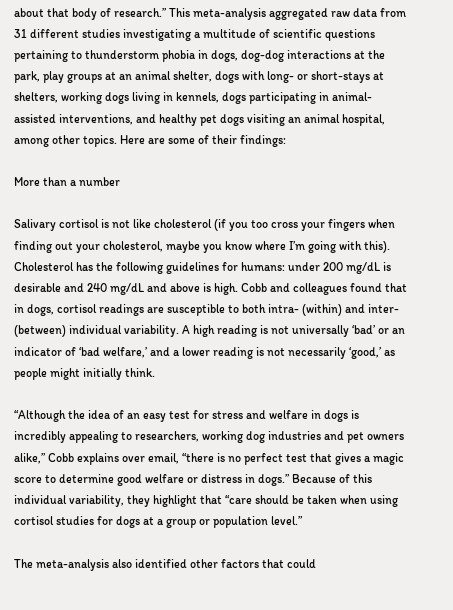about that body of research.” This meta-analysis aggregated raw data from 31 different studies investigating a multitude of scientific questions pertaining to thunderstorm phobia in dogs, dog-dog interactions at the park, play groups at an animal shelter, dogs with long- or short-stays at shelters, working dogs living in kennels, dogs participating in animal-assisted interventions, and healthy pet dogs visiting an animal hospital, among other topics. Here are some of their findings:

More than a number

Salivary cortisol is not like cholesterol (if you too cross your fingers when finding out your cholesterol, maybe you know where I’m going with this). Cholesterol has the following guidelines for humans: under 200 mg/dL is desirable and 240 mg/dL and above is high. Cobb and colleagues found that in dogs, cortisol readings are susceptible to both intra- (within) and inter- (between) individual variability. A high reading is not universally ‘bad’ or an indicator of ‘bad welfare,’ and a lower reading is not necessarily ‘good,’ as people might initially think.

“Although the idea of an easy test for stress and welfare in dogs is incredibly appealing to researchers, working dog industries and pet owners alike,” Cobb explains over email, “there is no perfect test that gives a magic score to determine good welfare or distress in dogs.” Because of this individual variability, they highlight that “care should be taken when using cortisol studies for dogs at a group or population level.”

The meta-analysis also identified other factors that could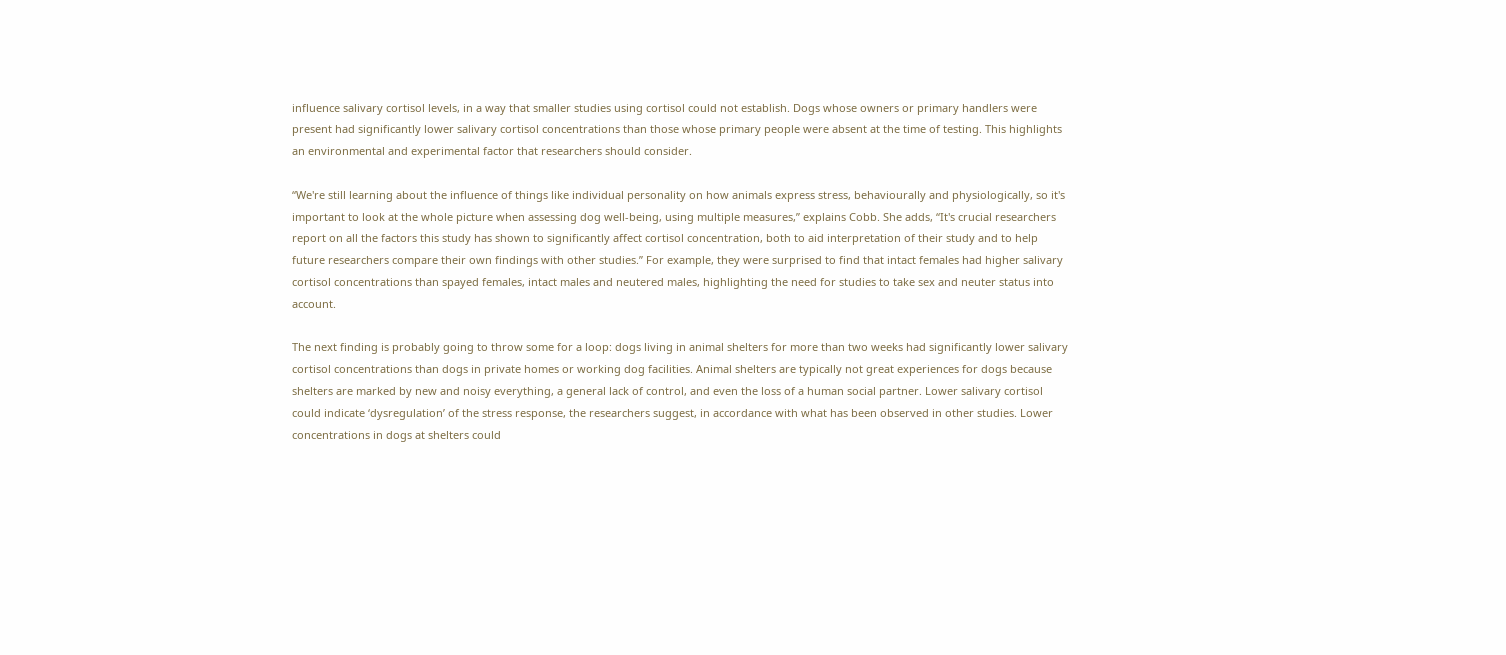influence salivary cortisol levels, in a way that smaller studies using cortisol could not establish. Dogs whose owners or primary handlers were present had significantly lower salivary cortisol concentrations than those whose primary people were absent at the time of testing. This highlights an environmental and experimental factor that researchers should consider.

“We're still learning about the influence of things like individual personality on how animals express stress, behaviourally and physiologically, so it's important to look at the whole picture when assessing dog well-being, using multiple measures,” explains Cobb. She adds, “It's crucial researchers report on all the factors this study has shown to significantly affect cortisol concentration, both to aid interpretation of their study and to help future researchers compare their own findings with other studies.” For example, they were surprised to find that intact females had higher salivary cortisol concentrations than spayed females, intact males and neutered males, highlighting the need for studies to take sex and neuter status into account.

The next finding is probably going to throw some for a loop: dogs living in animal shelters for more than two weeks had significantly lower salivary cortisol concentrations than dogs in private homes or working dog facilities. Animal shelters are typically not great experiences for dogs because shelters are marked by new and noisy everything, a general lack of control, and even the loss of a human social partner. Lower salivary cortisol could indicate ‘dysregulation’ of the stress response, the researchers suggest, in accordance with what has been observed in other studies. Lower concentrations in dogs at shelters could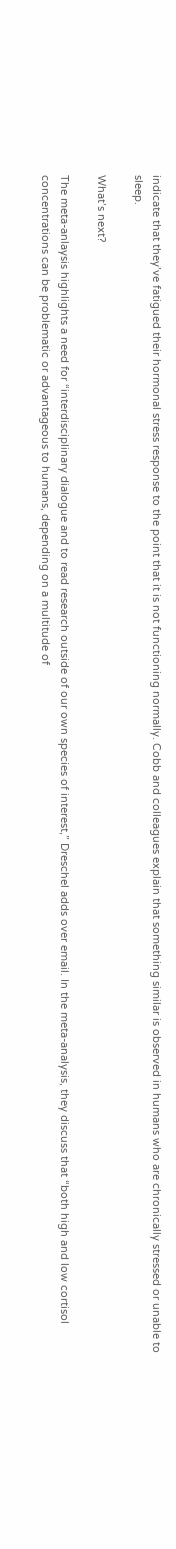indicate that they’ve fatigued their hormonal stress response to the point that it is not functioning normally. Cobb and colleagues explain that something similar is observed in humans who are chronically stressed or unable to sleep.

What’s next?

The meta-anlaysis highlights a need for “interdisciplinary dialogue and to read research outside of our own species of interest,” Dreschel adds over email. In the meta-analysis, they discuss that “both high and low cortisol concentrations can be problematic or advantageous to humans, depending on a multitude of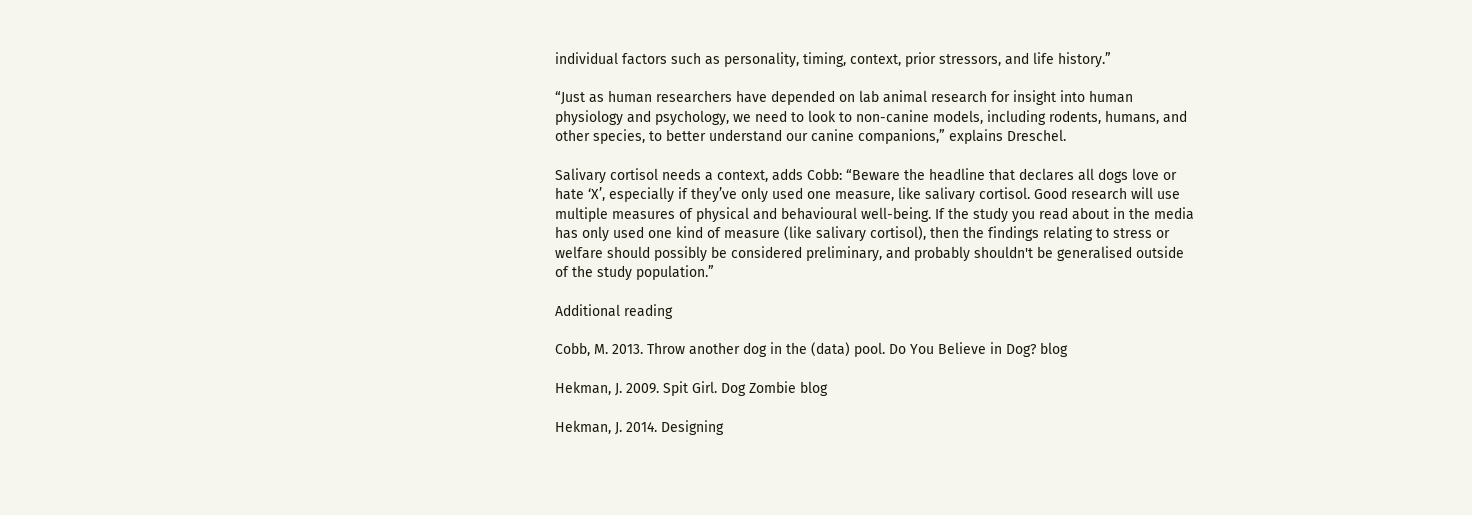individual factors such as personality, timing, context, prior stressors, and life history.”

“Just as human researchers have depended on lab animal research for insight into human physiology and psychology, we need to look to non-canine models, including rodents, humans, and other species, to better understand our canine companions,” explains Dreschel.

Salivary cortisol needs a context, adds Cobb: “Beware the headline that declares all dogs love or hate ‘X’, especially if they’ve only used one measure, like salivary cortisol. Good research will use multiple measures of physical and behavioural well-being. If the study you read about in the media has only used one kind of measure (like salivary cortisol), then the findings relating to stress or welfare should possibly be considered preliminary, and probably shouldn't be generalised outside of the study population.”

Additional reading

Cobb, M. 2013. Throw another dog in the (data) pool. Do You Believe in Dog? blog

Hekman, J. 2009. Spit Girl. Dog Zombie blog

Hekman, J. 2014. Designing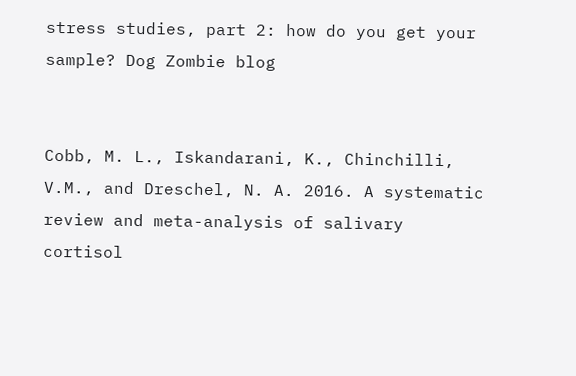stress studies, part 2: how do you get your sample? Dog Zombie blog


Cobb, M. L., Iskandarani, K., Chinchilli, V.M., and Dreschel, N. A. 2016. A systematic review and meta-analysis of salivary cortisol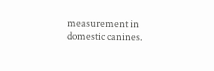measurement in domestic canines.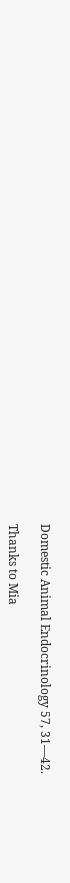Domestic Animal Endocrinology 57, 31—42.

Thanks to Mia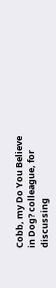Cobb, my Do You Believe in Dog? colleague, for discussing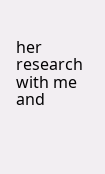her research with me and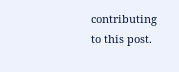contributing to this post.